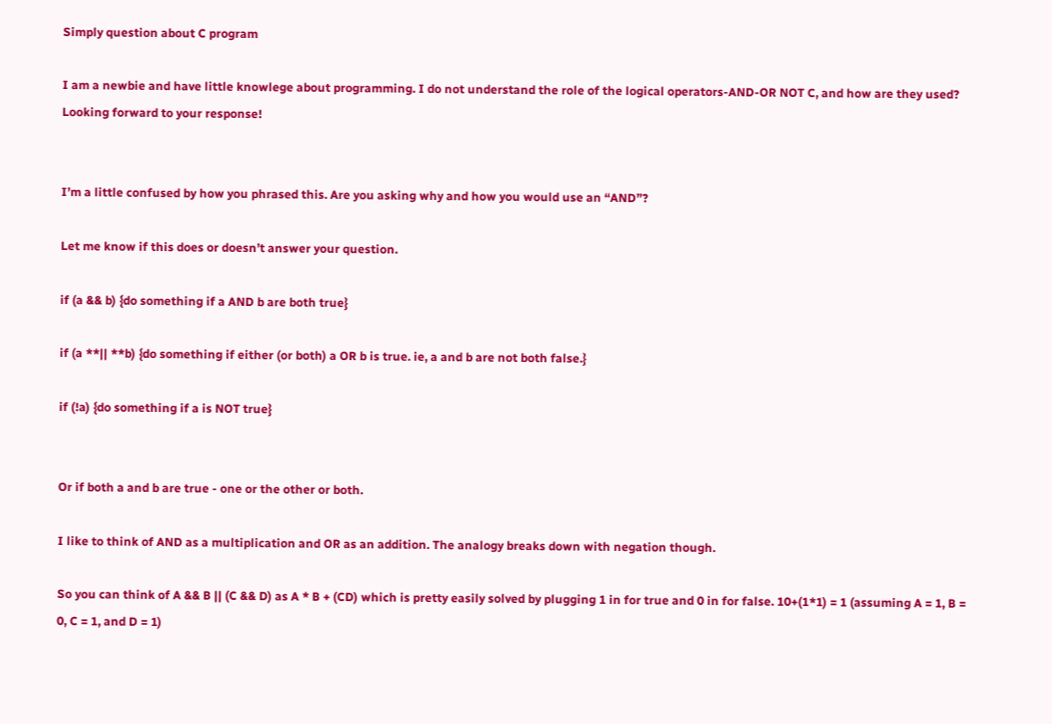Simply question about C program

I am a newbie and have little knowlege about programming. I do not understand the role of the logical operators-AND-OR NOT C, and how are they used? Looking forward to your response!


I’m a little confused by how you phrased this. Are you asking why and how you would use an “AND”?

Let me know if this does or doesn’t answer your question.

if (a && b) {do something if a AND b are both true}

if (a **|| **b) {do something if either (or both) a OR b is true. ie, a and b are not both false.}

if (!a) {do something if a is NOT true}


Or if both a and b are true - one or the other or both.

I like to think of AND as a multiplication and OR as an addition. The analogy breaks down with negation though.

So you can think of A && B || (C && D) as A * B + (CD) which is pretty easily solved by plugging 1 in for true and 0 in for false. 10+(1*1) = 1 (assuming A = 1, B = 0, C = 1, and D = 1)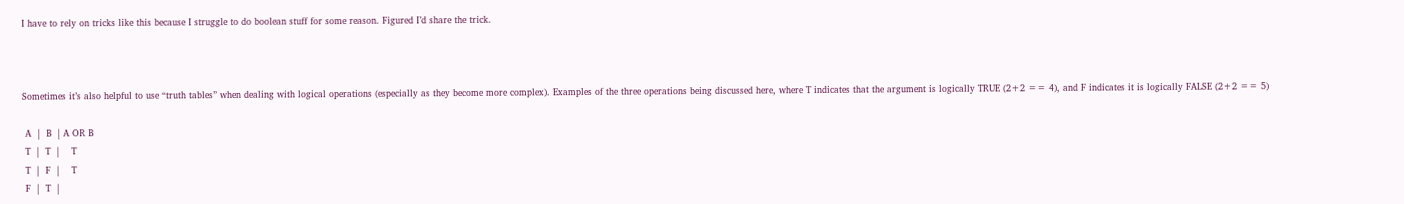I have to rely on tricks like this because I struggle to do boolean stuff for some reason. Figured I’d share the trick.



Sometimes it’s also helpful to use “truth tables” when dealing with logical operations (especially as they become more complex). Examples of the three operations being discussed here, where T indicates that the argument is logically TRUE (2+2 == 4), and F indicates it is logically FALSE (2+2 == 5)

 A  |  B  | A OR B
 T  |  T  |    T
 T  |  F  |    T
 F  |  T  |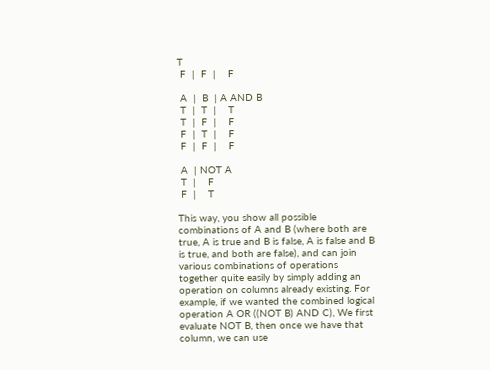T
 F  |  F  |    F

 A  |  B  | A AND B
 T  |  T  |    T
 T  |  F  |    F
 F  |  T  |    F
 F  |  F  |    F

 A  | NOT A
 T  |    F
 F  |    T

This way, you show all possible combinations of A and B (where both are true, A is true and B is false, A is false and B is true, and both are false), and can join various combinations of operations together quite easily by simply adding an operation on columns already existing. For example, if we wanted the combined logical operation A OR ((NOT B) AND C), We first evaluate NOT B, then once we have that column, we can use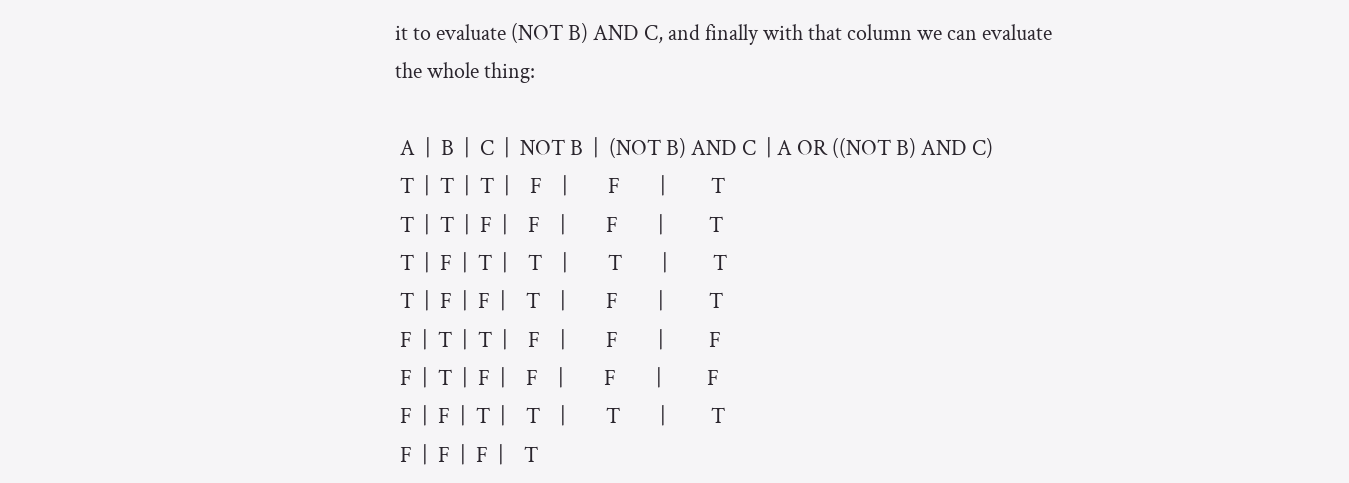it to evaluate (NOT B) AND C, and finally with that column we can evaluate the whole thing:

 A  |  B  |  C  |  NOT B  |  (NOT B) AND C  | A OR ((NOT B) AND C)
 T  |  T  |  T  |    F    |        F        |         T
 T  |  T  |  F  |    F    |        F        |         T
 T  |  F  |  T  |    T    |        T        |         T
 T  |  F  |  F  |    T    |        F        |         T
 F  |  T  |  T  |    F    |        F        |         F
 F  |  T  |  F  |    F    |        F        |         F
 F  |  F  |  T  |    T    |        T        |         T
 F  |  F  |  F  |    T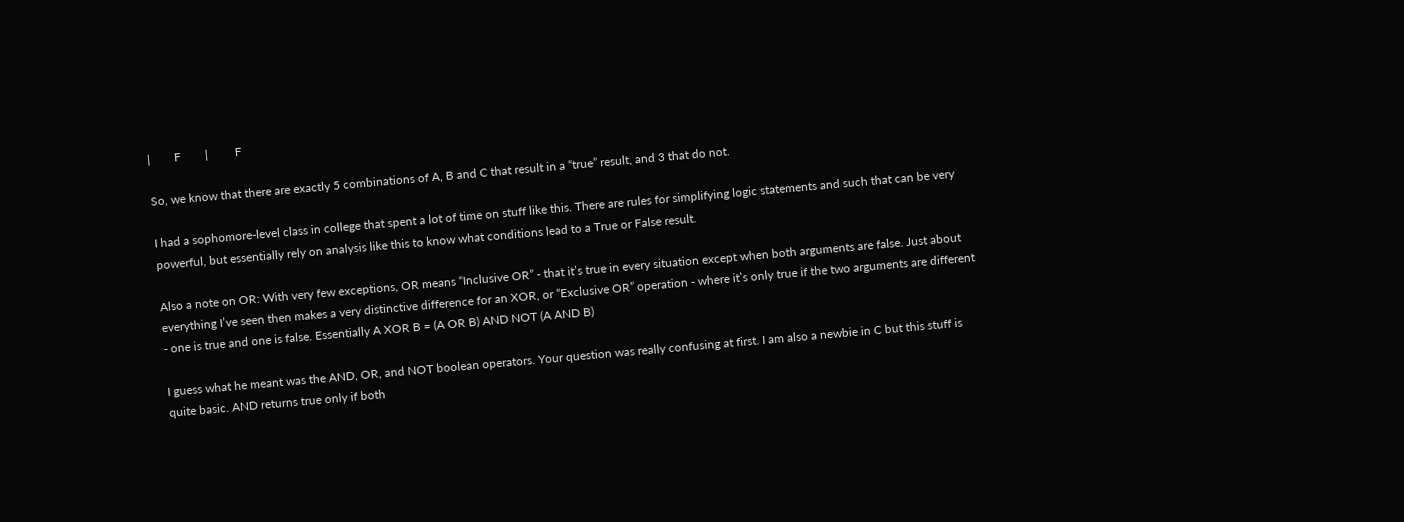|        F        |         F

So, we know that there are exactly 5 combinations of A, B and C that result in a “true” result, and 3 that do not.

I had a sophomore-level class in college that spent a lot of time on stuff like this. There are rules for simplifying logic statements and such that can be very powerful, but essentially rely on analysis like this to know what conditions lead to a True or False result.

Also a note on OR: With very few exceptions, OR means “Inclusive OR” - that it’s true in every situation except when both arguments are false. Just about everything I’ve seen then makes a very distinctive difference for an XOR, or “Exclusive OR” operation - where it’s only true if the two arguments are different - one is true and one is false. Essentially A XOR B = (A OR B) AND NOT (A AND B)

I guess what he meant was the AND, OR, and NOT boolean operators. Your question was really confusing at first. I am also a newbie in C but this stuff is quite basic. AND returns true only if both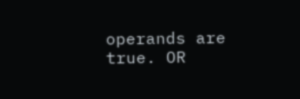operands are true. OR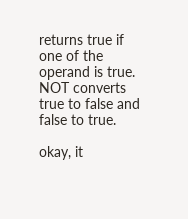returns true if one of the operand is true. NOT converts true to false and false to true.

okay, it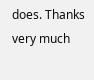does. Thanks very much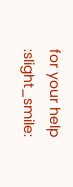for your help :slight_smile: